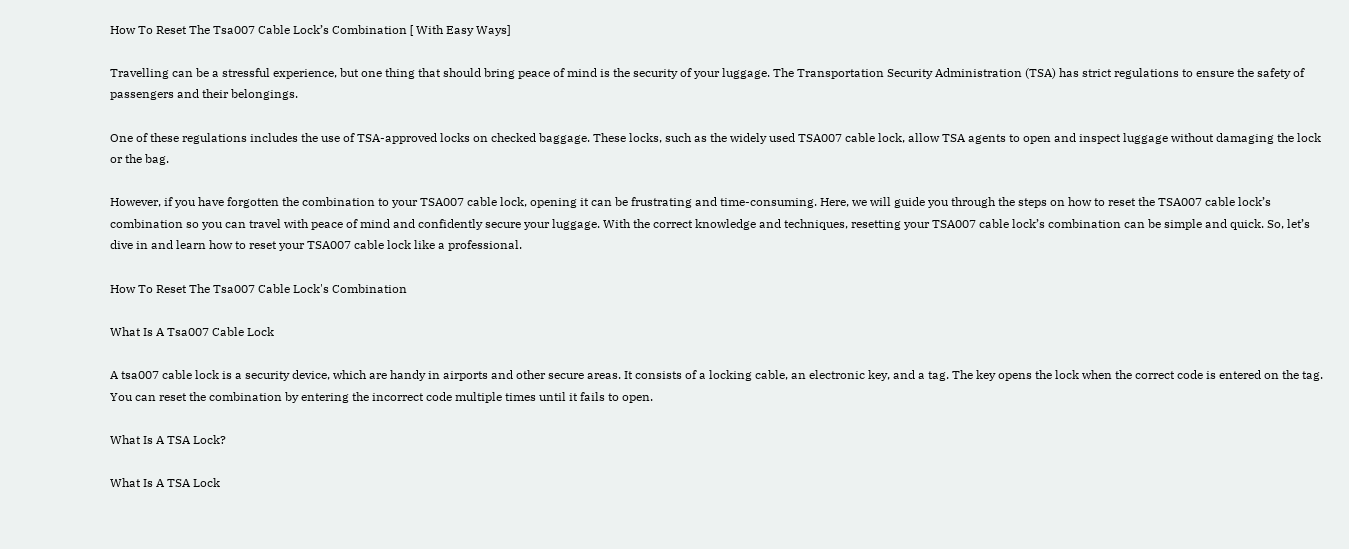How To Reset The Tsa007 Cable Lock’s Combination [ With Easy Ways]

Travelling can be a stressful experience, but one thing that should bring peace of mind is the security of your luggage. The Transportation Security Administration (TSA) has strict regulations to ensure the safety of passengers and their belongings.

One of these regulations includes the use of TSA-approved locks on checked baggage. These locks, such as the widely used TSA007 cable lock, allow TSA agents to open and inspect luggage without damaging the lock or the bag.

However, if you have forgotten the combination to your TSA007 cable lock, opening it can be frustrating and time-consuming. Here, we will guide you through the steps on how to reset the TSA007 cable lock’s combination so you can travel with peace of mind and confidently secure your luggage. With the correct knowledge and techniques, resetting your TSA007 cable lock’s combination can be simple and quick. So, let’s dive in and learn how to reset your TSA007 cable lock like a professional.

How To Reset The Tsa007 Cable Lock's Combination

What Is A Tsa007 Cable Lock

A tsa007 cable lock is a security device, which are handy in airports and other secure areas. It consists of a locking cable, an electronic key, and a tag. The key opens the lock when the correct code is entered on the tag. You can reset the combination by entering the incorrect code multiple times until it fails to open.

What Is A TSA Lock?

What Is A TSA Lock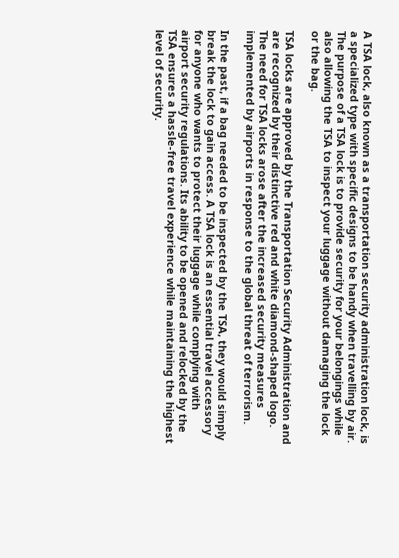A TSA lock, also known as a transportation security administration lock, is a specialized type with specific designs to be handy when travelling by air. The purpose of a TSA lock is to provide security for your belongings while also allowing the TSA to inspect your luggage without damaging the lock or the bag.

TSA locks are approved by the Transportation Security Administration and are recognized by their distinctive red and white diamond-shaped logo. The need for TSA locks arose after the increased security measures implemented by airports in response to the global threat of terrorism.

In the past, if a bag needed to be inspected by the TSA, they would simply break the lock to gain access. A TSA lock is an essential travel accessory for anyone who wants to protect their luggage while complying with airport security regulations. Its ability to be opened and relocked by the TSA ensures a hassle-free travel experience while maintaining the highest level of security.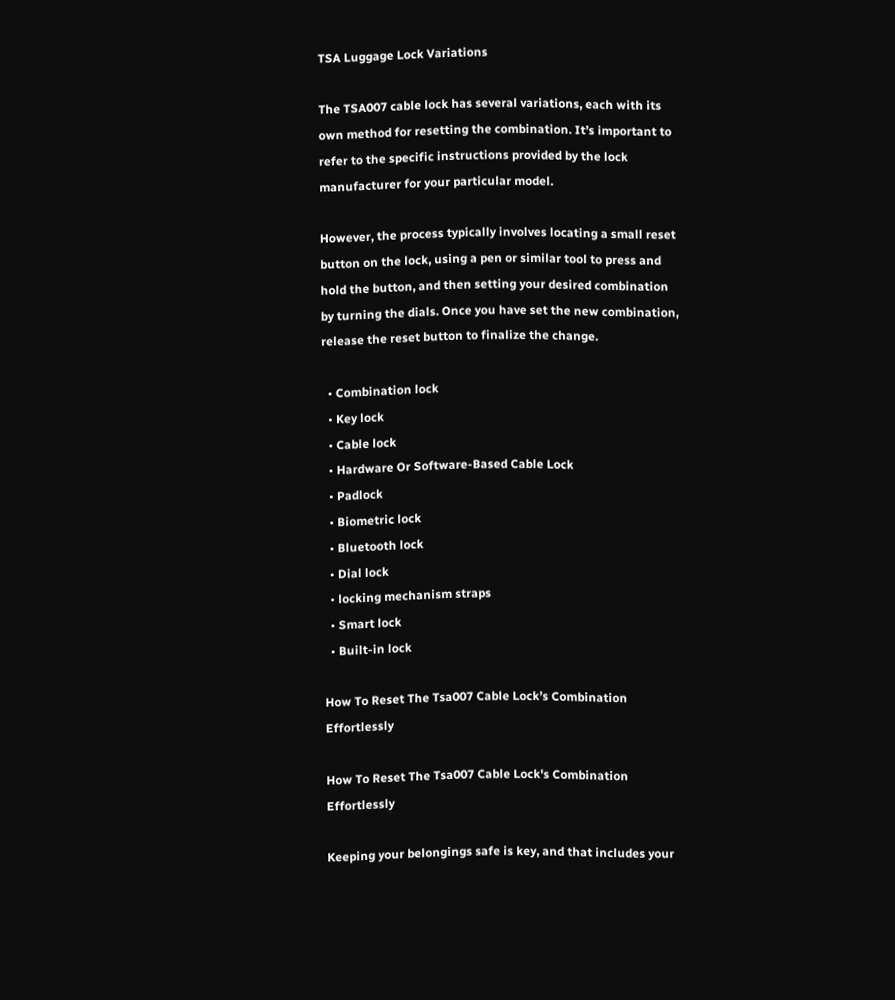TSA Luggage Lock Variations

The TSA007 cable lock has several variations, each with its own method for resetting the combination. It’s important to refer to the specific instructions provided by the lock manufacturer for your particular model.

However, the process typically involves locating a small reset button on the lock, using a pen or similar tool to press and hold the button, and then setting your desired combination by turning the dials. Once you have set the new combination, release the reset button to finalize the change.

  • Combination lock
  • Key lock
  • Cable lock
  • Hardware Or Software-Based Cable Lock
  • Padlock
  • Biometric lock
  • Bluetooth lock
  • Dial lock
  • locking mechanism straps
  • Smart lock
  • Built-in lock

How To Reset The Tsa007 Cable Lock’s Combination Effortlessly

How To Reset The Tsa007 Cable Lock's Combination Effortlessly

Keeping your belongings safe is key, and that includes your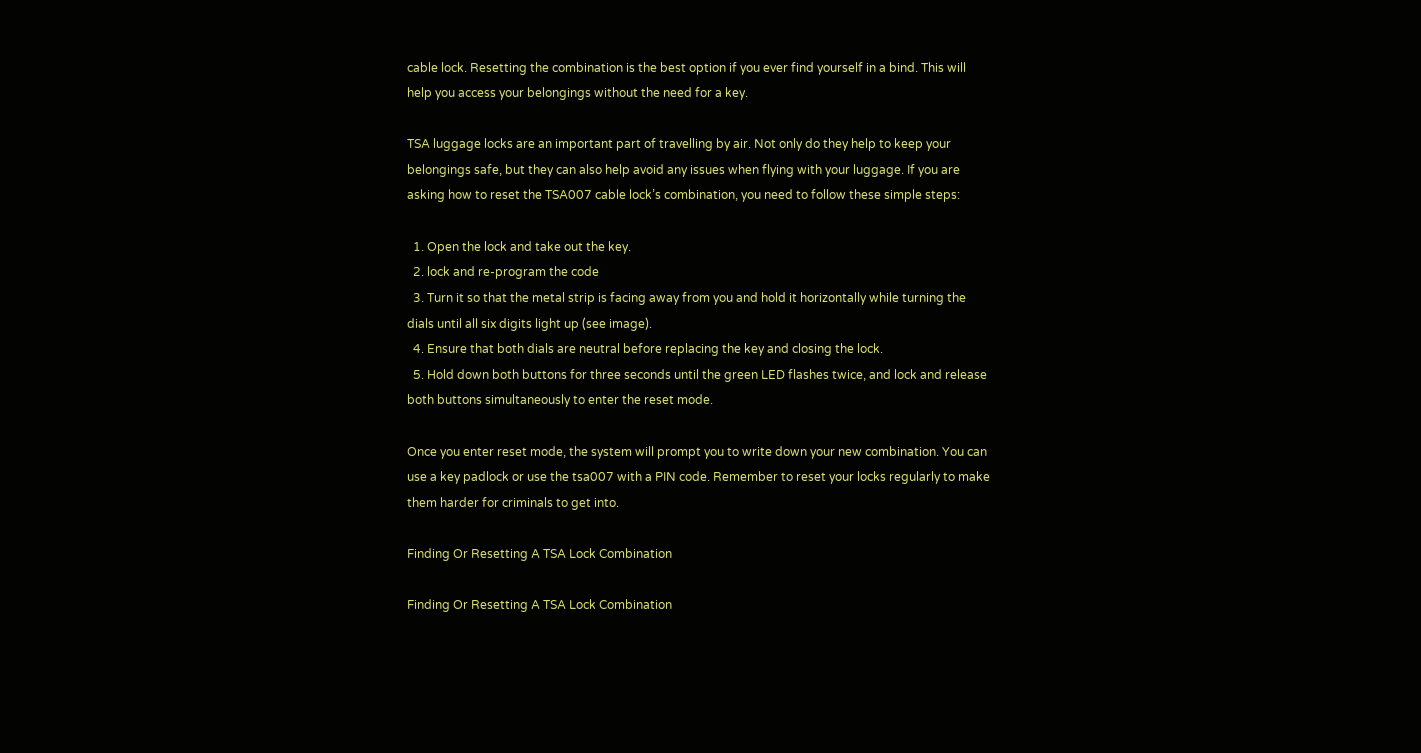cable lock. Resetting the combination is the best option if you ever find yourself in a bind. This will help you access your belongings without the need for a key.

TSA luggage locks are an important part of travelling by air. Not only do they help to keep your belongings safe, but they can also help avoid any issues when flying with your luggage. If you are asking how to reset the TSA007 cable lock’s combination, you need to follow these simple steps:

  1. Open the lock and take out the key.
  2. lock and re-program the code
  3. Turn it so that the metal strip is facing away from you and hold it horizontally while turning the dials until all six digits light up (see image).
  4. Ensure that both dials are neutral before replacing the key and closing the lock.
  5. Hold down both buttons for three seconds until the green LED flashes twice, and lock and release both buttons simultaneously to enter the reset mode.

Once you enter reset mode, the system will prompt you to write down your new combination. You can use a key padlock or use the tsa007 with a PIN code. Remember to reset your locks regularly to make them harder for criminals to get into.

Finding Or Resetting A TSA Lock Combination

Finding Or Resetting A TSA Lock Combination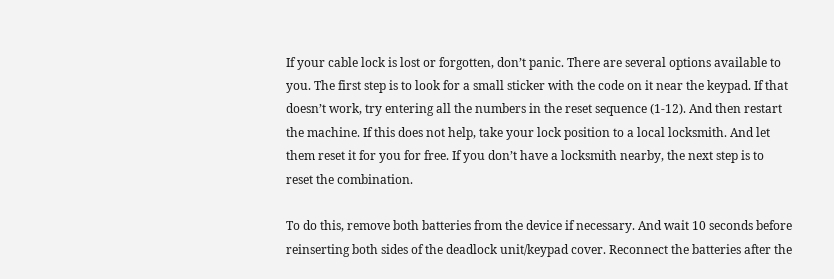If your cable lock is lost or forgotten, don’t panic. There are several options available to you. The first step is to look for a small sticker with the code on it near the keypad. If that doesn’t work, try entering all the numbers in the reset sequence (1-12). And then restart the machine. If this does not help, take your lock position to a local locksmith. And let them reset it for you for free. If you don’t have a locksmith nearby, the next step is to reset the combination.

To do this, remove both batteries from the device if necessary. And wait 10 seconds before reinserting both sides of the deadlock unit/keypad cover. Reconnect the batteries after the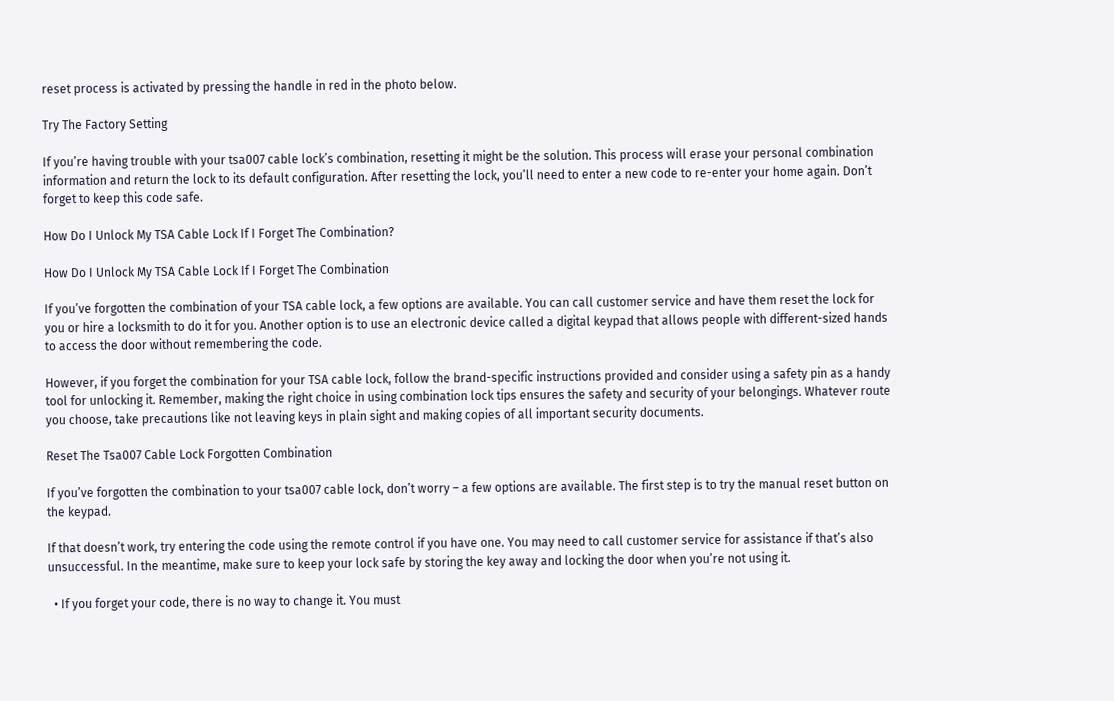reset process is activated by pressing the handle in red in the photo below.

Try The Factory Setting

If you’re having trouble with your tsa007 cable lock’s combination, resetting it might be the solution. This process will erase your personal combination information and return the lock to its default configuration. After resetting the lock, you’ll need to enter a new code to re-enter your home again. Don’t forget to keep this code safe.

How Do I Unlock My TSA Cable Lock If I Forget The Combination?

How Do I Unlock My TSA Cable Lock If I Forget The Combination

If you’ve forgotten the combination of your TSA cable lock, a few options are available. You can call customer service and have them reset the lock for you or hire a locksmith to do it for you. Another option is to use an electronic device called a digital keypad that allows people with different-sized hands to access the door without remembering the code.

However, if you forget the combination for your TSA cable lock, follow the brand-specific instructions provided and consider using a safety pin as a handy tool for unlocking it. Remember, making the right choice in using combination lock tips ensures the safety and security of your belongings. Whatever route you choose, take precautions like not leaving keys in plain sight and making copies of all important security documents.

Reset The Tsa007 Cable Lock Forgotten Combination

If you’ve forgotten the combination to your tsa007 cable lock, don’t worry – a few options are available. The first step is to try the manual reset button on the keypad.

If that doesn’t work, try entering the code using the remote control if you have one. You may need to call customer service for assistance if that’s also unsuccessful. In the meantime, make sure to keep your lock safe by storing the key away and locking the door when you’re not using it.

  • If you forget your code, there is no way to change it. You must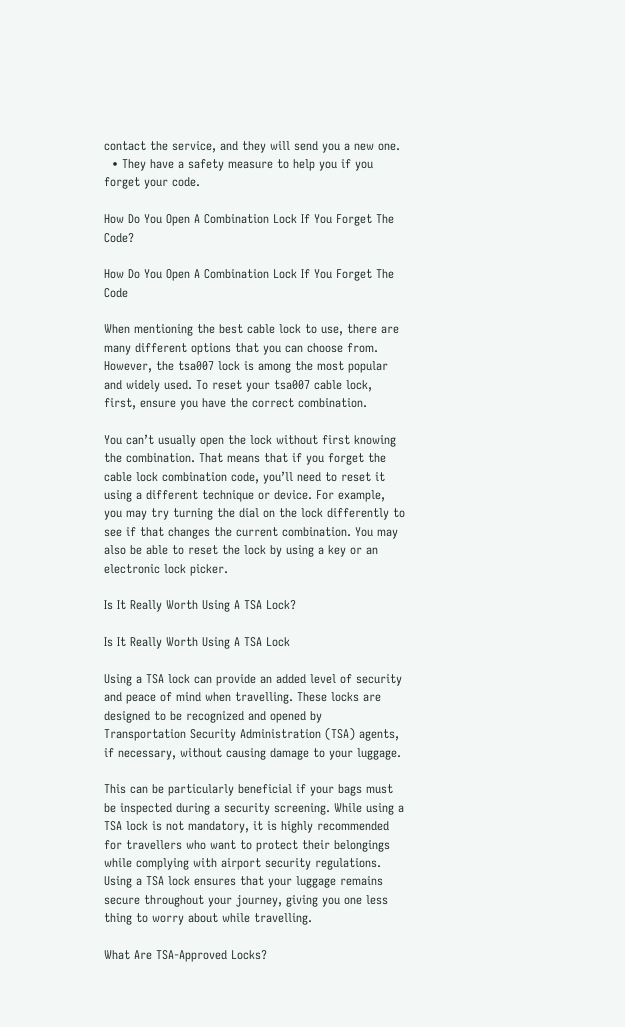contact the service, and they will send you a new one.
  • They have a safety measure to help you if you forget your code.

How Do You Open A Combination Lock If You Forget The Code?

How Do You Open A Combination Lock If You Forget The Code

When mentioning the best cable lock to use, there are many different options that you can choose from. However, the tsa007 lock is among the most popular and widely used. To reset your tsa007 cable lock, first, ensure you have the correct combination.

You can’t usually open the lock without first knowing the combination. That means that if you forget the cable lock combination code, you’ll need to reset it using a different technique or device. For example, you may try turning the dial on the lock differently to see if that changes the current combination. You may also be able to reset the lock by using a key or an electronic lock picker.

Is It Really Worth Using A TSA Lock?

Is It Really Worth Using A TSA Lock

Using a TSA lock can provide an added level of security and peace of mind when travelling. These locks are designed to be recognized and opened by Transportation Security Administration (TSA) agents, if necessary, without causing damage to your luggage.

This can be particularly beneficial if your bags must be inspected during a security screening. While using a TSA lock is not mandatory, it is highly recommended for travellers who want to protect their belongings while complying with airport security regulations. Using a TSA lock ensures that your luggage remains secure throughout your journey, giving you one less thing to worry about while travelling.

What Are TSA-Approved Locks?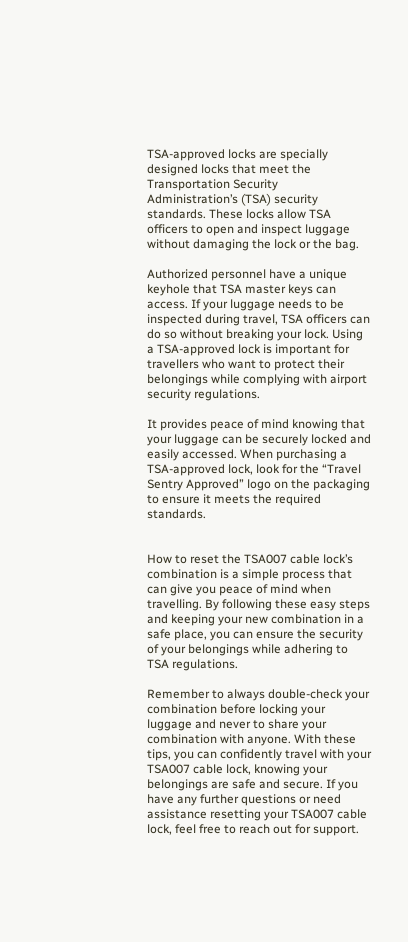TSA-approved locks are specially designed locks that meet the Transportation Security Administration’s (TSA) security standards. These locks allow TSA officers to open and inspect luggage without damaging the lock or the bag.

Authorized personnel have a unique keyhole that TSA master keys can access. If your luggage needs to be inspected during travel, TSA officers can do so without breaking your lock. Using a TSA-approved lock is important for travellers who want to protect their belongings while complying with airport security regulations.

It provides peace of mind knowing that your luggage can be securely locked and easily accessed. When purchasing a TSA-approved lock, look for the “Travel Sentry Approved” logo on the packaging to ensure it meets the required standards.


How to reset the TSA007 cable lock’s combination is a simple process that can give you peace of mind when travelling. By following these easy steps and keeping your new combination in a safe place, you can ensure the security of your belongings while adhering to TSA regulations.

Remember to always double-check your combination before locking your luggage and never to share your combination with anyone. With these tips, you can confidently travel with your TSA007 cable lock, knowing your belongings are safe and secure. If you have any further questions or need assistance resetting your TSA007 cable lock, feel free to reach out for support.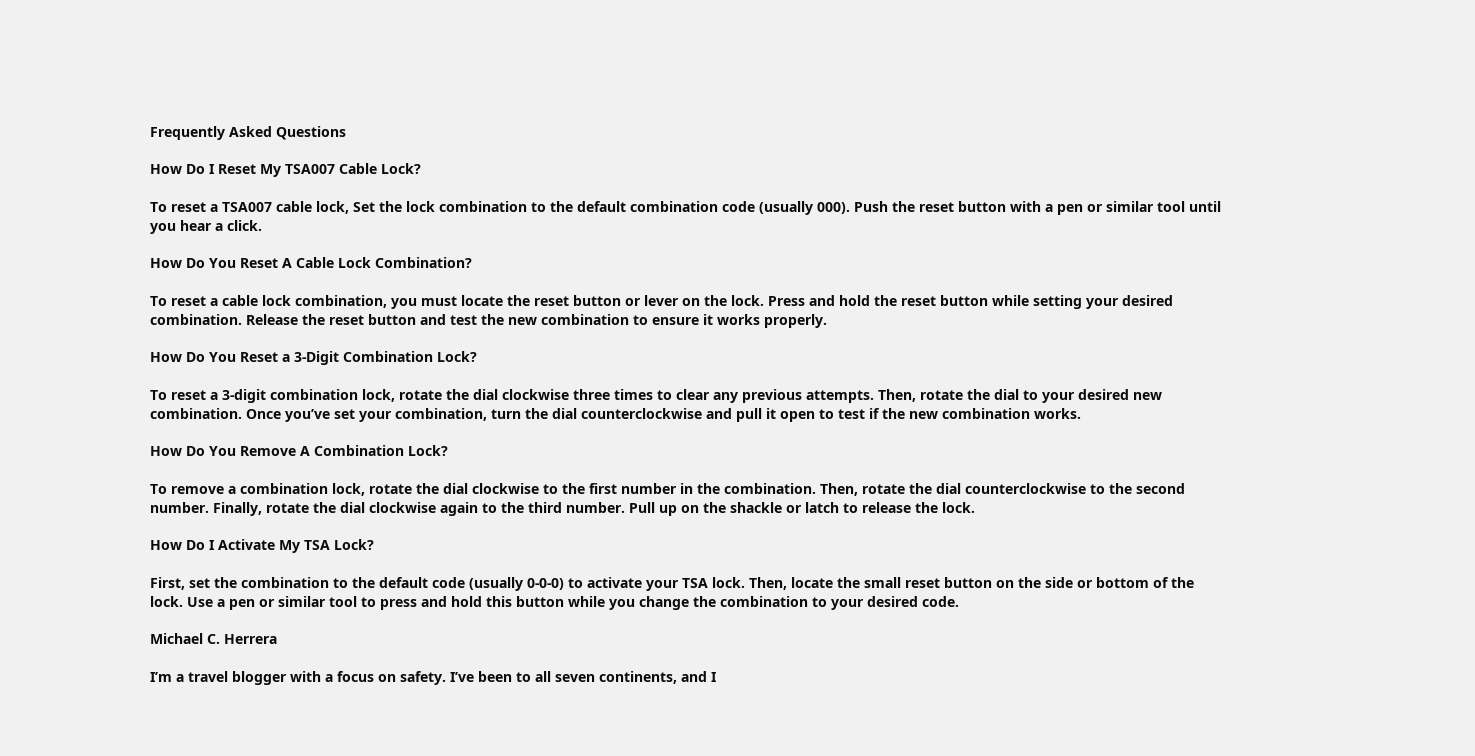Frequently Asked Questions

How Do I Reset My TSA007 Cable Lock?

To reset a TSA007 cable lock, Set the lock combination to the default combination code (usually 000). Push the reset button with a pen or similar tool until you hear a click.

How Do You Reset A Cable Lock Combination?

To reset a cable lock combination, you must locate the reset button or lever on the lock. Press and hold the reset button while setting your desired combination. Release the reset button and test the new combination to ensure it works properly.

How Do You Reset a 3-Digit Combination Lock?

To reset a 3-digit combination lock, rotate the dial clockwise three times to clear any previous attempts. Then, rotate the dial to your desired new combination. Once you’ve set your combination, turn the dial counterclockwise and pull it open to test if the new combination works.

How Do You Remove A Combination Lock?

To remove a combination lock, rotate the dial clockwise to the first number in the combination. Then, rotate the dial counterclockwise to the second number. Finally, rotate the dial clockwise again to the third number. Pull up on the shackle or latch to release the lock.

How Do I Activate My TSA Lock?

First, set the combination to the default code (usually 0-0-0) to activate your TSA lock. Then, locate the small reset button on the side or bottom of the lock. Use a pen or similar tool to press and hold this button while you change the combination to your desired code.

Michael C. Herrera

I’m a travel blogger with a focus on safety. I’ve been to all seven continents, and I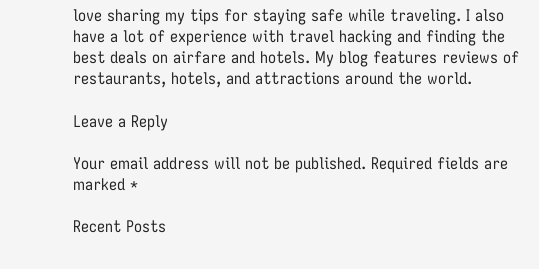love sharing my tips for staying safe while traveling. I also have a lot of experience with travel hacking and finding the best deals on airfare and hotels. My blog features reviews of restaurants, hotels, and attractions around the world.

Leave a Reply

Your email address will not be published. Required fields are marked *

Recent Posts